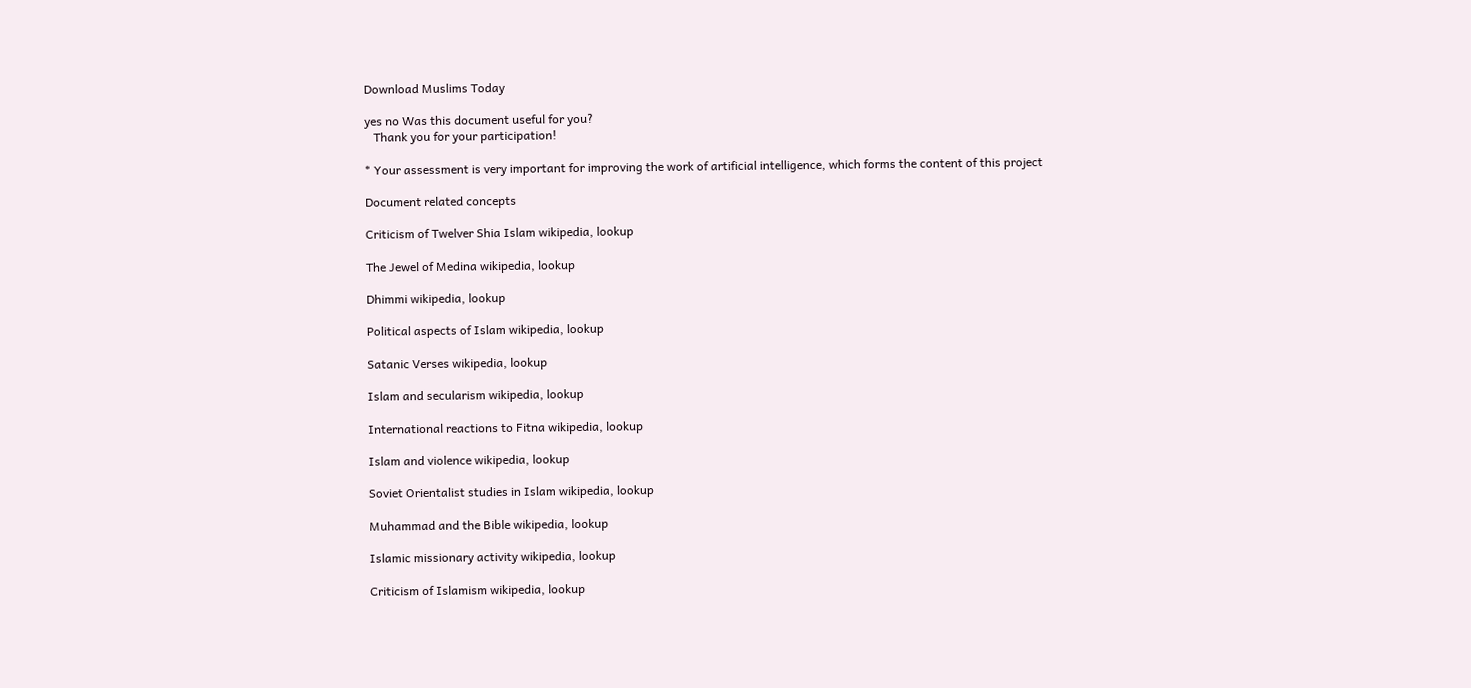Download Muslims Today

yes no Was this document useful for you?
   Thank you for your participation!

* Your assessment is very important for improving the work of artificial intelligence, which forms the content of this project

Document related concepts

Criticism of Twelver Shia Islam wikipedia, lookup

The Jewel of Medina wikipedia, lookup

Dhimmi wikipedia, lookup

Political aspects of Islam wikipedia, lookup

Satanic Verses wikipedia, lookup

Islam and secularism wikipedia, lookup

International reactions to Fitna wikipedia, lookup

Islam and violence wikipedia, lookup

Soviet Orientalist studies in Islam wikipedia, lookup

Muhammad and the Bible wikipedia, lookup

Islamic missionary activity wikipedia, lookup

Criticism of Islamism wikipedia, lookup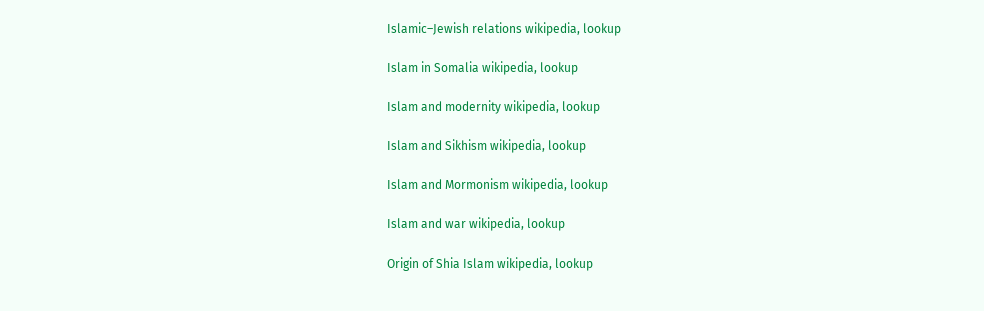Islamic–Jewish relations wikipedia, lookup

Islam in Somalia wikipedia, lookup

Islam and modernity wikipedia, lookup

Islam and Sikhism wikipedia, lookup

Islam and Mormonism wikipedia, lookup

Islam and war wikipedia, lookup

Origin of Shia Islam wikipedia, lookup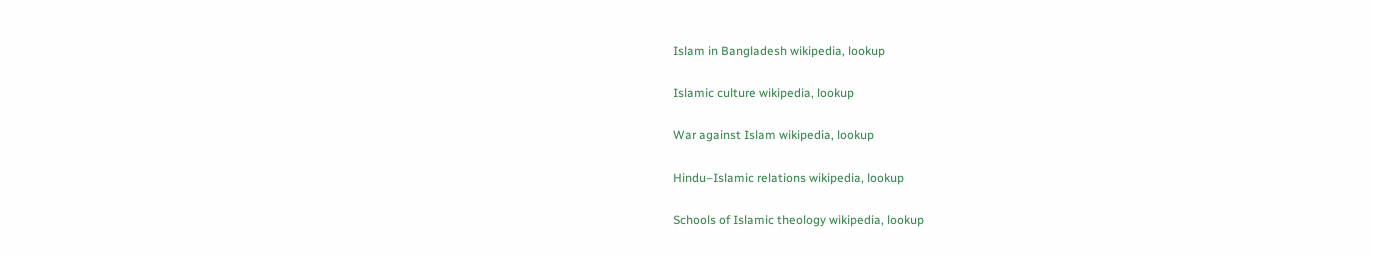Islam in Bangladesh wikipedia, lookup

Islamic culture wikipedia, lookup

War against Islam wikipedia, lookup

Hindu–Islamic relations wikipedia, lookup

Schools of Islamic theology wikipedia, lookup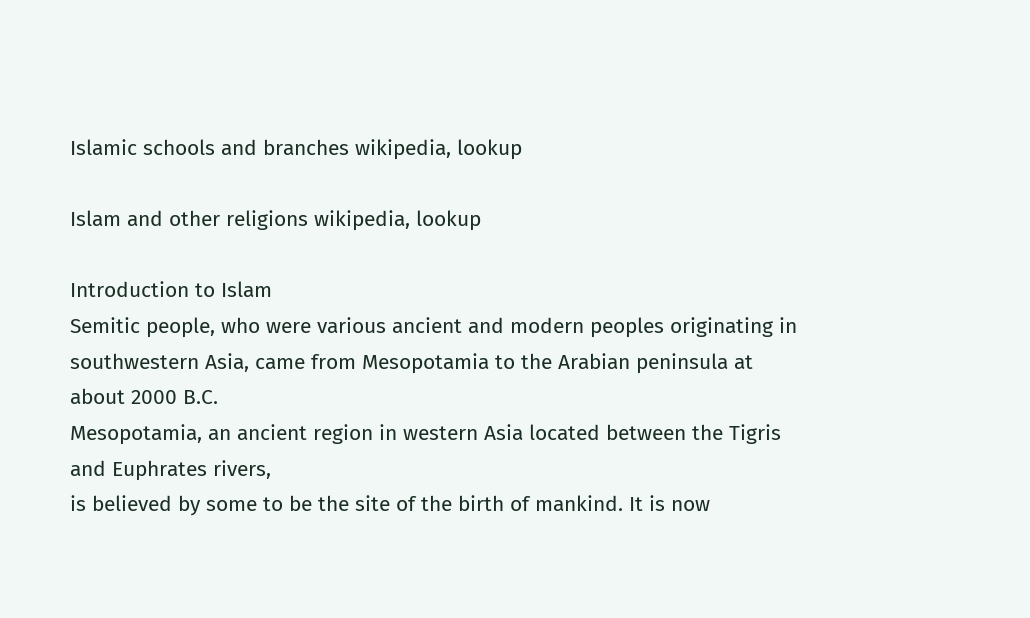Islamic schools and branches wikipedia, lookup

Islam and other religions wikipedia, lookup

Introduction to Islam
Semitic people, who were various ancient and modern peoples originating in
southwestern Asia, came from Mesopotamia to the Arabian peninsula at about 2000 B.C.
Mesopotamia, an ancient region in western Asia located between the Tigris and Euphrates rivers,
is believed by some to be the site of the birth of mankind. It is now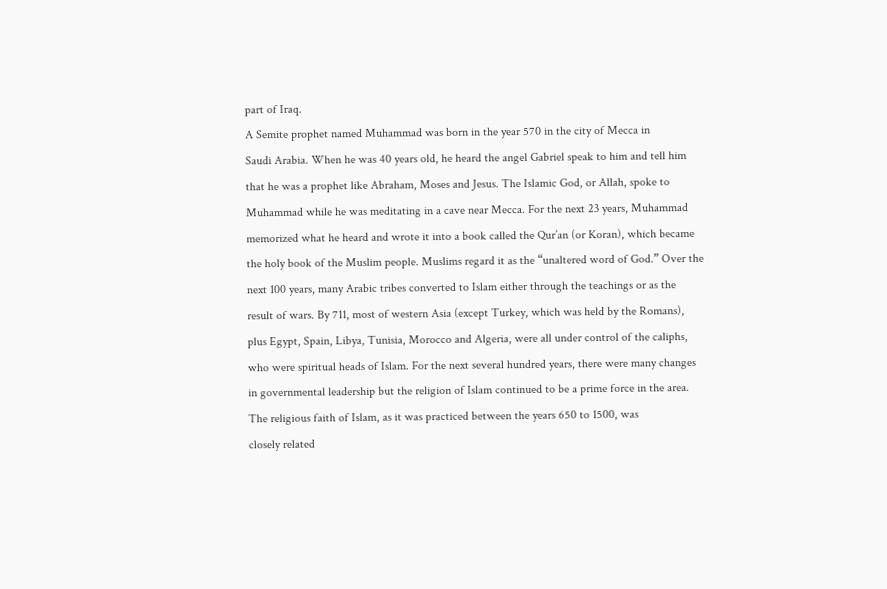part of Iraq.
A Semite prophet named Muhammad was born in the year 570 in the city of Mecca in
Saudi Arabia. When he was 40 years old, he heard the angel Gabriel speak to him and tell him
that he was a prophet like Abraham, Moses and Jesus. The Islamic God, or Allah, spoke to
Muhammad while he was meditating in a cave near Mecca. For the next 23 years, Muhammad
memorized what he heard and wrote it into a book called the Qur’an (or Koran), which became
the holy book of the Muslim people. Muslims regard it as the “unaltered word of God.” Over the
next 100 years, many Arabic tribes converted to Islam either through the teachings or as the
result of wars. By 711, most of western Asia (except Turkey, which was held by the Romans),
plus Egypt, Spain, Libya, Tunisia, Morocco and Algeria, were all under control of the caliphs,
who were spiritual heads of Islam. For the next several hundred years, there were many changes
in governmental leadership but the religion of Islam continued to be a prime force in the area.
The religious faith of Islam, as it was practiced between the years 650 to 1500, was
closely related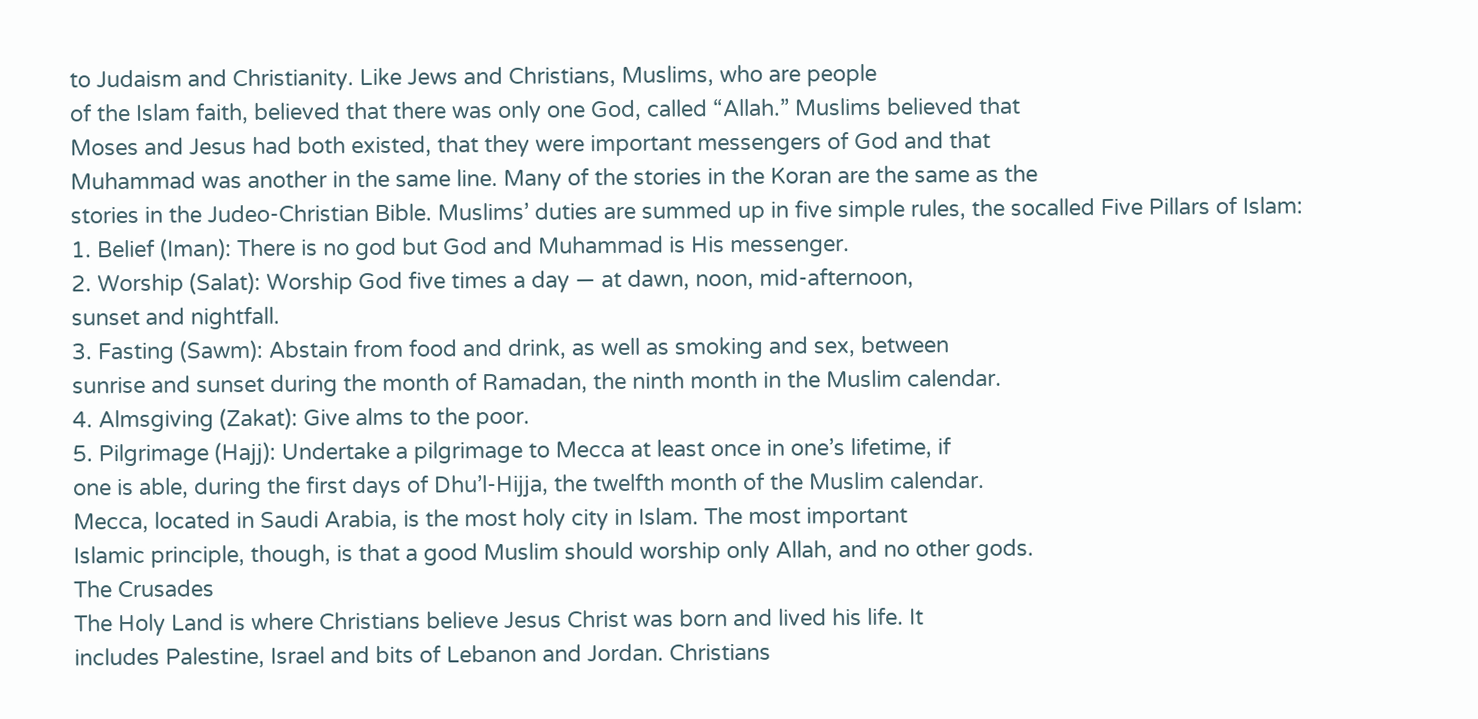to Judaism and Christianity. Like Jews and Christians, Muslims, who are people
of the Islam faith, believed that there was only one God, called “Allah.” Muslims believed that
Moses and Jesus had both existed, that they were important messengers of God and that
Muhammad was another in the same line. Many of the stories in the Koran are the same as the
stories in the Judeo-Christian Bible. Muslims’ duties are summed up in five simple rules, the socalled Five Pillars of Islam:
1. Belief (Iman): There is no god but God and Muhammad is His messenger.
2. Worship (Salat): Worship God five times a day — at dawn, noon, mid-afternoon,
sunset and nightfall.
3. Fasting (Sawm): Abstain from food and drink, as well as smoking and sex, between
sunrise and sunset during the month of Ramadan, the ninth month in the Muslim calendar.
4. Almsgiving (Zakat): Give alms to the poor.
5. Pilgrimage (Hajj): Undertake a pilgrimage to Mecca at least once in one’s lifetime, if
one is able, during the first days of Dhu’l-Hijja, the twelfth month of the Muslim calendar.
Mecca, located in Saudi Arabia, is the most holy city in Islam. The most important
Islamic principle, though, is that a good Muslim should worship only Allah, and no other gods.
The Crusades
The Holy Land is where Christians believe Jesus Christ was born and lived his life. It
includes Palestine, Israel and bits of Lebanon and Jordan. Christians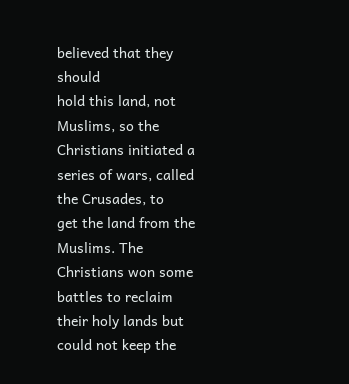believed that they should
hold this land, not Muslims, so the Christians initiated a series of wars, called the Crusades, to
get the land from the Muslims. The Christians won some battles to reclaim their holy lands but
could not keep the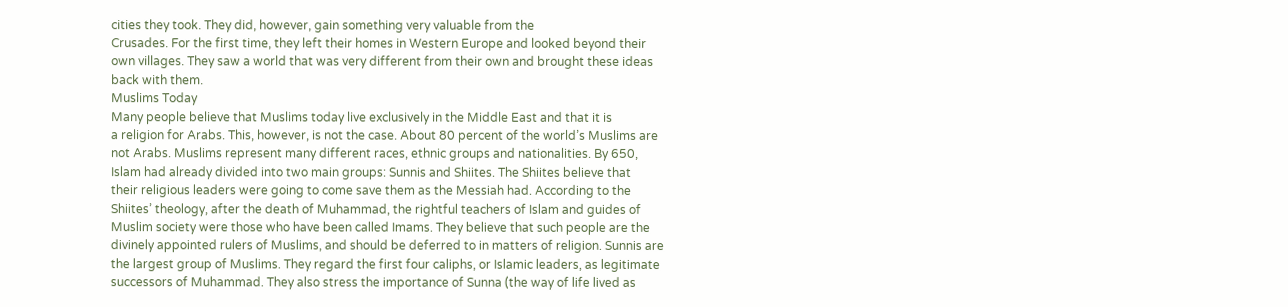cities they took. They did, however, gain something very valuable from the
Crusades. For the first time, they left their homes in Western Europe and looked beyond their
own villages. They saw a world that was very different from their own and brought these ideas
back with them.
Muslims Today
Many people believe that Muslims today live exclusively in the Middle East and that it is
a religion for Arabs. This, however, is not the case. About 80 percent of the world’s Muslims are
not Arabs. Muslims represent many different races, ethnic groups and nationalities. By 650,
Islam had already divided into two main groups: Sunnis and Shiites. The Shiites believe that
their religious leaders were going to come save them as the Messiah had. According to the
Shiites’ theology, after the death of Muhammad, the rightful teachers of Islam and guides of
Muslim society were those who have been called Imams. They believe that such people are the
divinely appointed rulers of Muslims, and should be deferred to in matters of religion. Sunnis are
the largest group of Muslims. They regard the first four caliphs, or Islamic leaders, as legitimate
successors of Muhammad. They also stress the importance of Sunna (the way of life lived as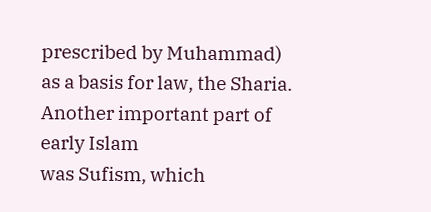prescribed by Muhammad) as a basis for law, the Sharia. Another important part of early Islam
was Sufism, which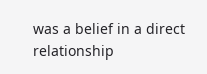was a belief in a direct relationship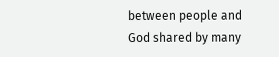between people and God shared by many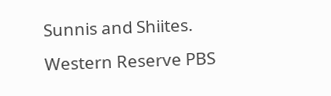Sunnis and Shiites.
Western Reserve PBS